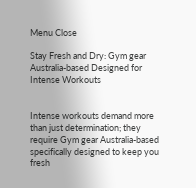Menu Close

Stay Fresh and Dry: Gym gear Australia-based Designed for Intense Workouts


Intense workouts demand more than just determination; they require Gym gear Australia-based specifically designed to keep you fresh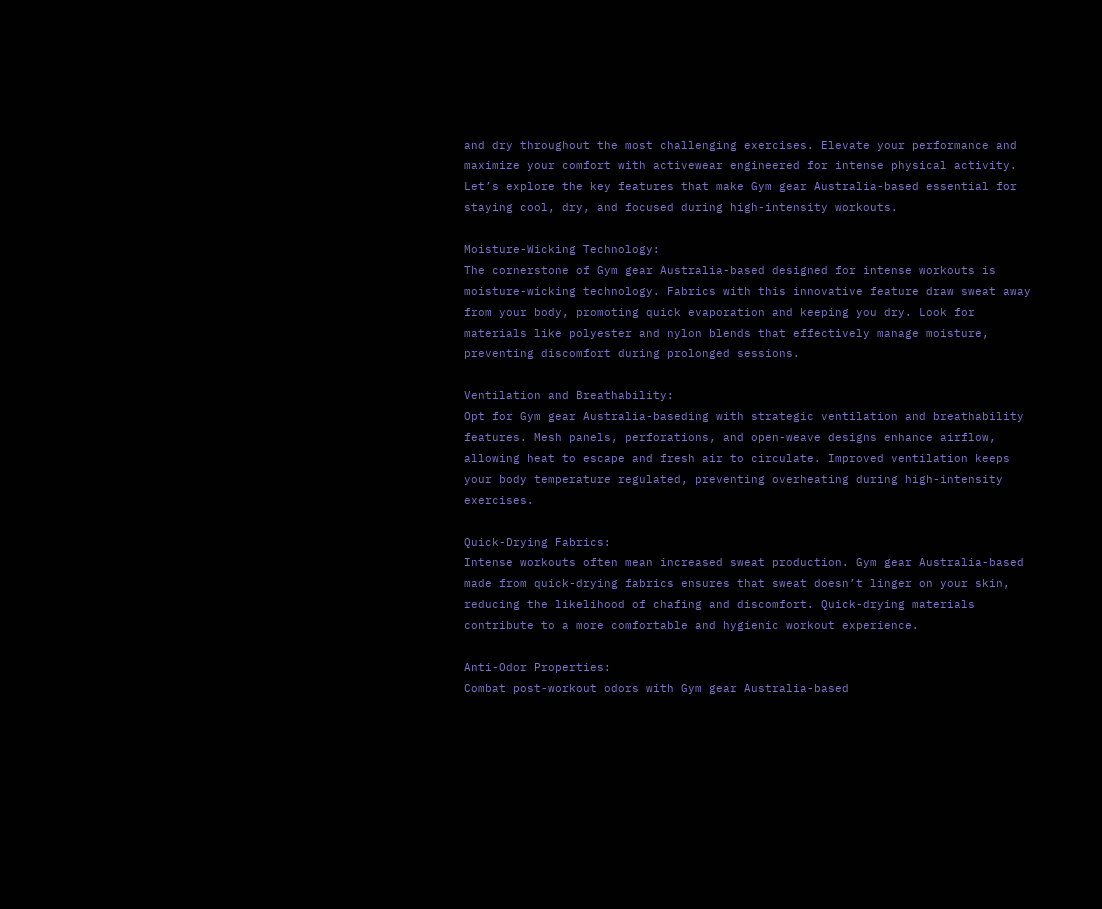and dry throughout the most challenging exercises. Elevate your performance and maximize your comfort with activewear engineered for intense physical activity. Let’s explore the key features that make Gym gear Australia-based essential for staying cool, dry, and focused during high-intensity workouts.

Moisture-Wicking Technology:
The cornerstone of Gym gear Australia-based designed for intense workouts is moisture-wicking technology. Fabrics with this innovative feature draw sweat away from your body, promoting quick evaporation and keeping you dry. Look for materials like polyester and nylon blends that effectively manage moisture, preventing discomfort during prolonged sessions.

Ventilation and Breathability:
Opt for Gym gear Australia-baseding with strategic ventilation and breathability features. Mesh panels, perforations, and open-weave designs enhance airflow, allowing heat to escape and fresh air to circulate. Improved ventilation keeps your body temperature regulated, preventing overheating during high-intensity exercises.

Quick-Drying Fabrics:
Intense workouts often mean increased sweat production. Gym gear Australia-based made from quick-drying fabrics ensures that sweat doesn’t linger on your skin, reducing the likelihood of chafing and discomfort. Quick-drying materials contribute to a more comfortable and hygienic workout experience.

Anti-Odor Properties:
Combat post-workout odors with Gym gear Australia-based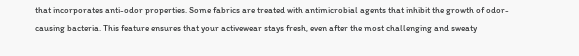that incorporates anti-odor properties. Some fabrics are treated with antimicrobial agents that inhibit the growth of odor-causing bacteria. This feature ensures that your activewear stays fresh, even after the most challenging and sweaty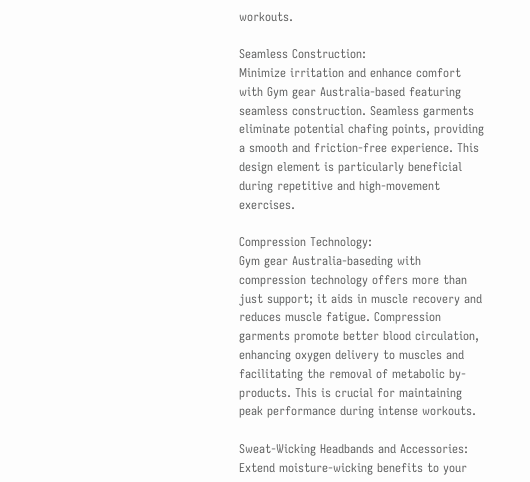workouts.

Seamless Construction:
Minimize irritation and enhance comfort with Gym gear Australia-based featuring seamless construction. Seamless garments eliminate potential chafing points, providing a smooth and friction-free experience. This design element is particularly beneficial during repetitive and high-movement exercises.

Compression Technology:
Gym gear Australia-baseding with compression technology offers more than just support; it aids in muscle recovery and reduces muscle fatigue. Compression garments promote better blood circulation, enhancing oxygen delivery to muscles and facilitating the removal of metabolic by-products. This is crucial for maintaining peak performance during intense workouts.

Sweat-Wicking Headbands and Accessories:
Extend moisture-wicking benefits to your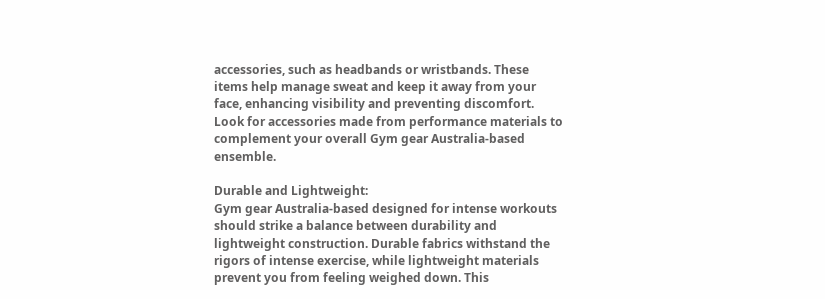accessories, such as headbands or wristbands. These items help manage sweat and keep it away from your face, enhancing visibility and preventing discomfort. Look for accessories made from performance materials to complement your overall Gym gear Australia-based ensemble.

Durable and Lightweight:
Gym gear Australia-based designed for intense workouts should strike a balance between durability and lightweight construction. Durable fabrics withstand the rigors of intense exercise, while lightweight materials prevent you from feeling weighed down. This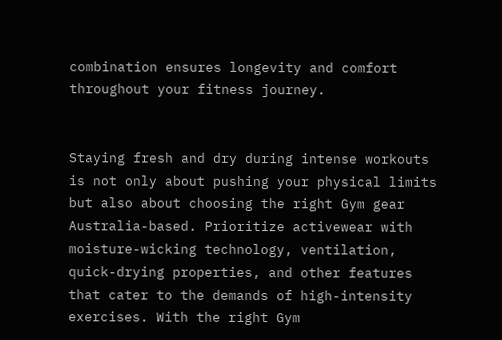combination ensures longevity and comfort throughout your fitness journey.


Staying fresh and dry during intense workouts is not only about pushing your physical limits but also about choosing the right Gym gear Australia-based. Prioritize activewear with moisture-wicking technology, ventilation, quick-drying properties, and other features that cater to the demands of high-intensity exercises. With the right Gym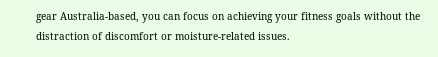gear Australia-based, you can focus on achieving your fitness goals without the distraction of discomfort or moisture-related issues.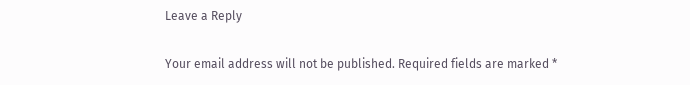Leave a Reply

Your email address will not be published. Required fields are marked *